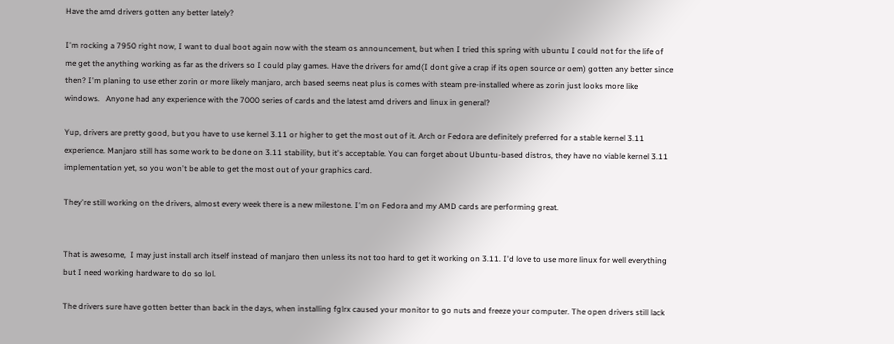Have the amd drivers gotten any better lately?

I'm rocking a 7950 right now, I want to dual boot again now with the steam os announcement, but when I tried this spring with ubuntu I could not for the life of me get the anything working as far as the drivers so I could play games. Have the drivers for amd(I dont give a crap if its open source or oem) gotten any better since then? I'm planing to use ether zorin or more likely manjaro, arch based seems neat plus is comes with steam pre-installed where as zorin just looks more like windows.   Anyone had any experience with the 7000 series of cards and the latest amd drivers and linux in general?

Yup, drivers are pretty good, but you have to use kernel 3.11 or higher to get the most out of it. Arch or Fedora are definitely preferred for a stable kernel 3.11 experience. Manjaro still has some work to be done on 3.11 stability, but it's acceptable. You can forget about Ubuntu-based distros, they have no viable kernel 3.11 implementation yet, so you won't be able to get the most out of your graphics card.

They're still working on the drivers, almost every week there is a new milestone. I'm on Fedora and my AMD cards are performing great.


That is awesome,  I may just install arch itself instead of manjaro then unless its not too hard to get it working on 3.11. I'd love to use more linux for well everything but I need working hardware to do so lol.

The drivers sure have gotten better than back in the days, when installing fglrx caused your monitor to go nuts and freeze your computer. The open drivers still lack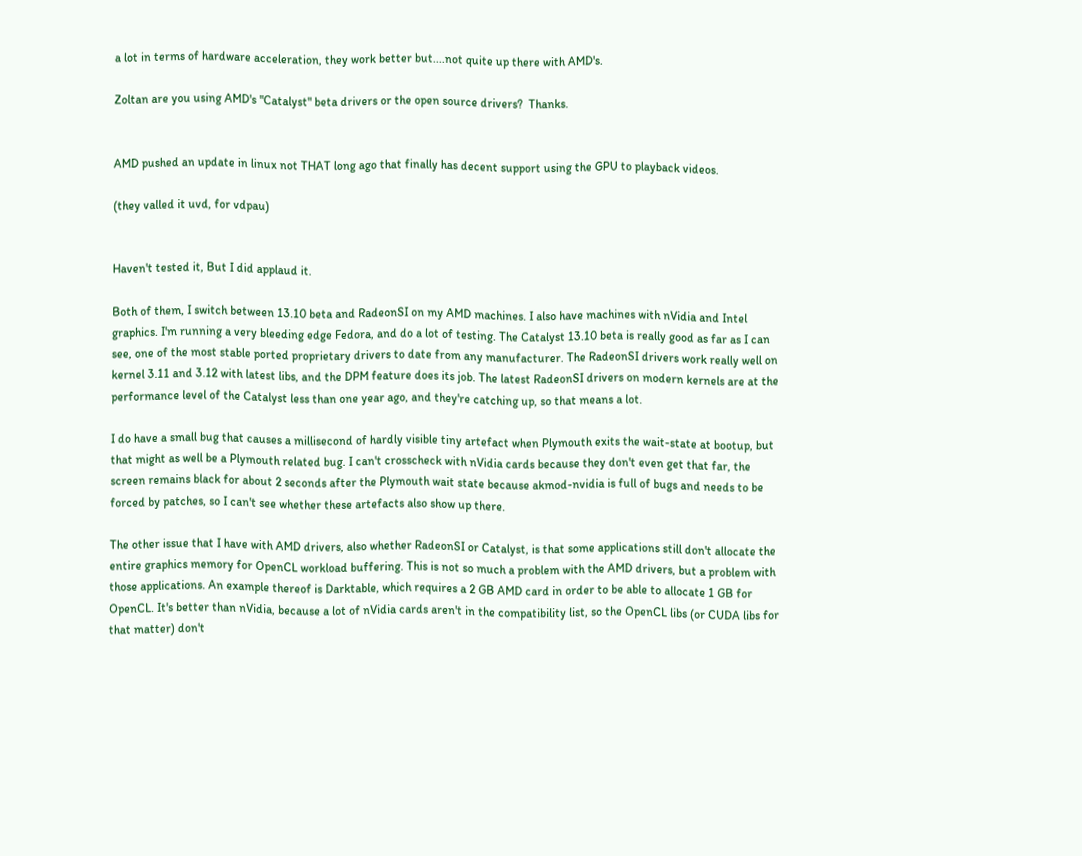a lot in terms of hardware acceleration, they work better but....not quite up there with AMD's.

Zoltan are you using AMD's "Catalyst" beta drivers or the open source drivers?  Thanks.


AMD pushed an update in linux not THAT long ago that finally has decent support using the GPU to playback videos.

(they valled it uvd, for vdpau)


Haven't tested it, But I did applaud it.

Both of them, I switch between 13.10 beta and RadeonSI on my AMD machines. I also have machines with nVidia and Intel graphics. I'm running a very bleeding edge Fedora, and do a lot of testing. The Catalyst 13.10 beta is really good as far as I can see, one of the most stable ported proprietary drivers to date from any manufacturer. The RadeonSI drivers work really well on kernel 3.11 and 3.12 with latest libs, and the DPM feature does its job. The latest RadeonSI drivers on modern kernels are at the performance level of the Catalyst less than one year ago, and they're catching up, so that means a lot.

I do have a small bug that causes a millisecond of hardly visible tiny artefact when Plymouth exits the wait-state at bootup, but that might as well be a Plymouth related bug. I can't crosscheck with nVidia cards because they don't even get that far, the screen remains black for about 2 seconds after the Plymouth wait state because akmod-nvidia is full of bugs and needs to be forced by patches, so I can't see whether these artefacts also show up there.

The other issue that I have with AMD drivers, also whether RadeonSI or Catalyst, is that some applications still don't allocate the entire graphics memory for OpenCL workload buffering. This is not so much a problem with the AMD drivers, but a problem with those applications. An example thereof is Darktable, which requires a 2 GB AMD card in order to be able to allocate 1 GB for OpenCL. It's better than nVidia, because a lot of nVidia cards aren't in the compatibility list, so the OpenCL libs (or CUDA libs for that matter) don't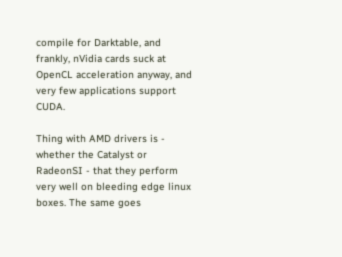compile for Darktable, and frankly, nVidia cards suck at OpenCL acceleration anyway, and very few applications support CUDA.

Thing with AMD drivers is - whether the Catalyst or RadeonSI - that they perform very well on bleeding edge linux boxes. The same goes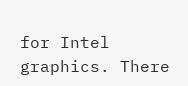for Intel graphics. There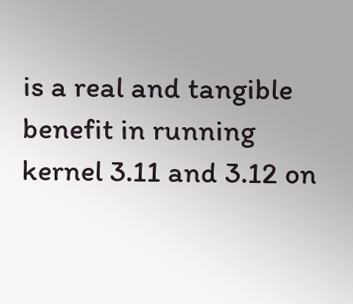is a real and tangible benefit in running kernel 3.11 and 3.12 on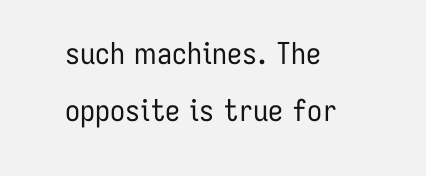such machines. The opposite is true for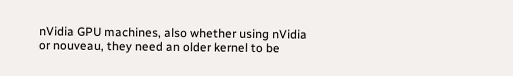nVidia GPU machines, also whether using nVidia or nouveau, they need an older kernel to be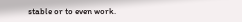stable or to even work.